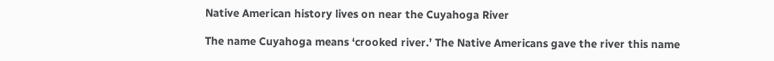Native American history lives on near the Cuyahoga River

The name Cuyahoga means ‘crooked river.’ The Native Americans gave the river this name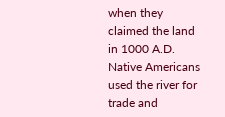when they claimed the land in 1000 A.D. Native Americans used the river for trade and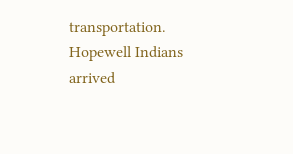transportation. Hopewell Indians arrived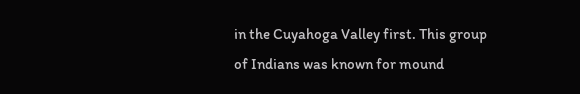in the Cuyahoga Valley first. This group of Indians was known for mound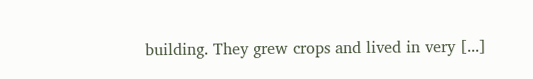building. They grew crops and lived in very [...]